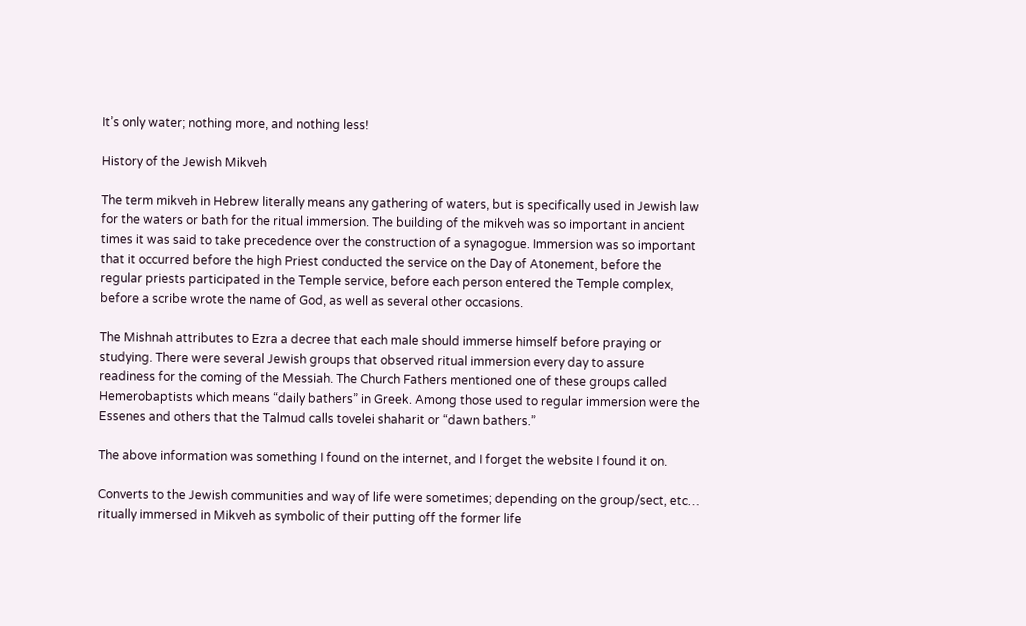It’s only water; nothing more, and nothing less!

History of the Jewish Mikveh

The term mikveh in Hebrew literally means any gathering of waters, but is specifically used in Jewish law for the waters or bath for the ritual immersion. The building of the mikveh was so important in ancient times it was said to take precedence over the construction of a synagogue. Immersion was so important that it occurred before the high Priest conducted the service on the Day of Atonement, before the regular priests participated in the Temple service, before each person entered the Temple complex, before a scribe wrote the name of God, as well as several other occasions.

The Mishnah attributes to Ezra a decree that each male should immerse himself before praying or studying. There were several Jewish groups that observed ritual immersion every day to assure readiness for the coming of the Messiah. The Church Fathers mentioned one of these groups called Hemerobaptists which means “daily bathers” in Greek. Among those used to regular immersion were the Essenes and others that the Talmud calls tovelei shaharit or “dawn bathers.”

The above information was something I found on the internet, and I forget the website I found it on.

Converts to the Jewish communities and way of life were sometimes; depending on the group/sect, etc… ritually immersed in Mikveh as symbolic of their putting off the former life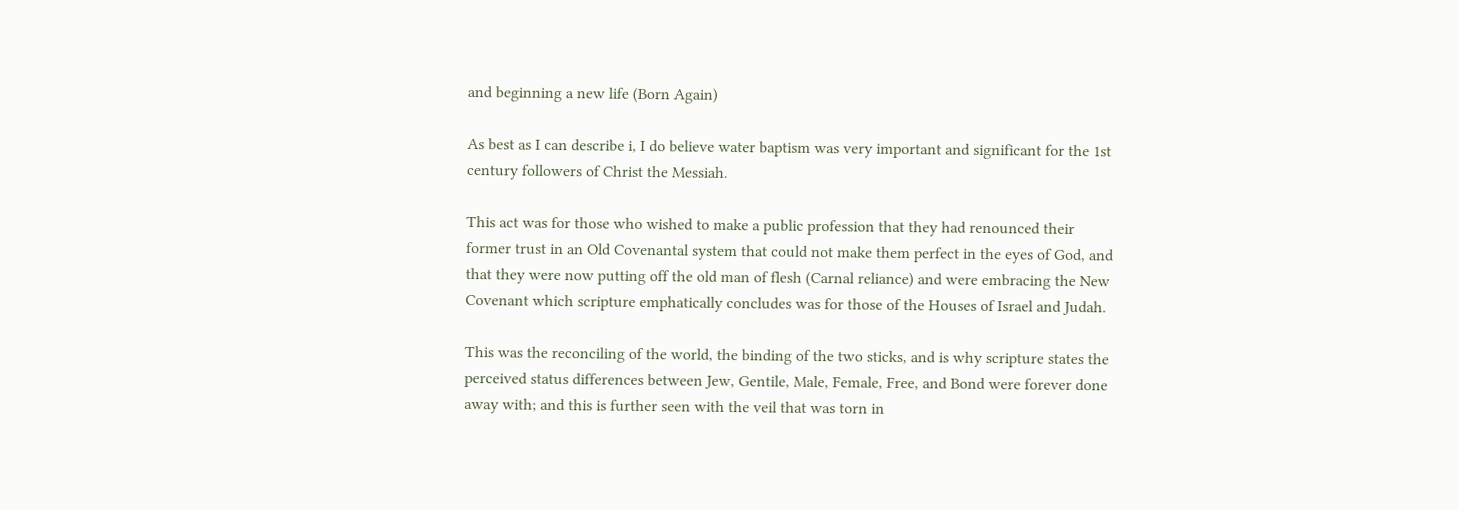and beginning a new life (Born Again)

As best as I can describe i, I do believe water baptism was very important and significant for the 1st century followers of Christ the Messiah.

This act was for those who wished to make a public profession that they had renounced their former trust in an Old Covenantal system that could not make them perfect in the eyes of God, and that they were now putting off the old man of flesh (Carnal reliance) and were embracing the New Covenant which scripture emphatically concludes was for those of the Houses of Israel and Judah.

This was the reconciling of the world, the binding of the two sticks, and is why scripture states the perceived status differences between Jew, Gentile, Male, Female, Free, and Bond were forever done away with; and this is further seen with the veil that was torn in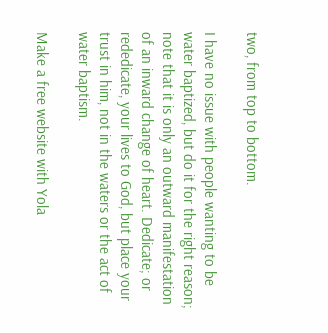two, from top to bottom.

I have no issue with people wanting to be water baptized, but do it for the right reason; note that it is only an outward manifestation of an inward change of heart. Dedicate; or rededicate, your lives to God, but place your trust in him, not in the waters or the act of water baptism.

Make a free website with Yola